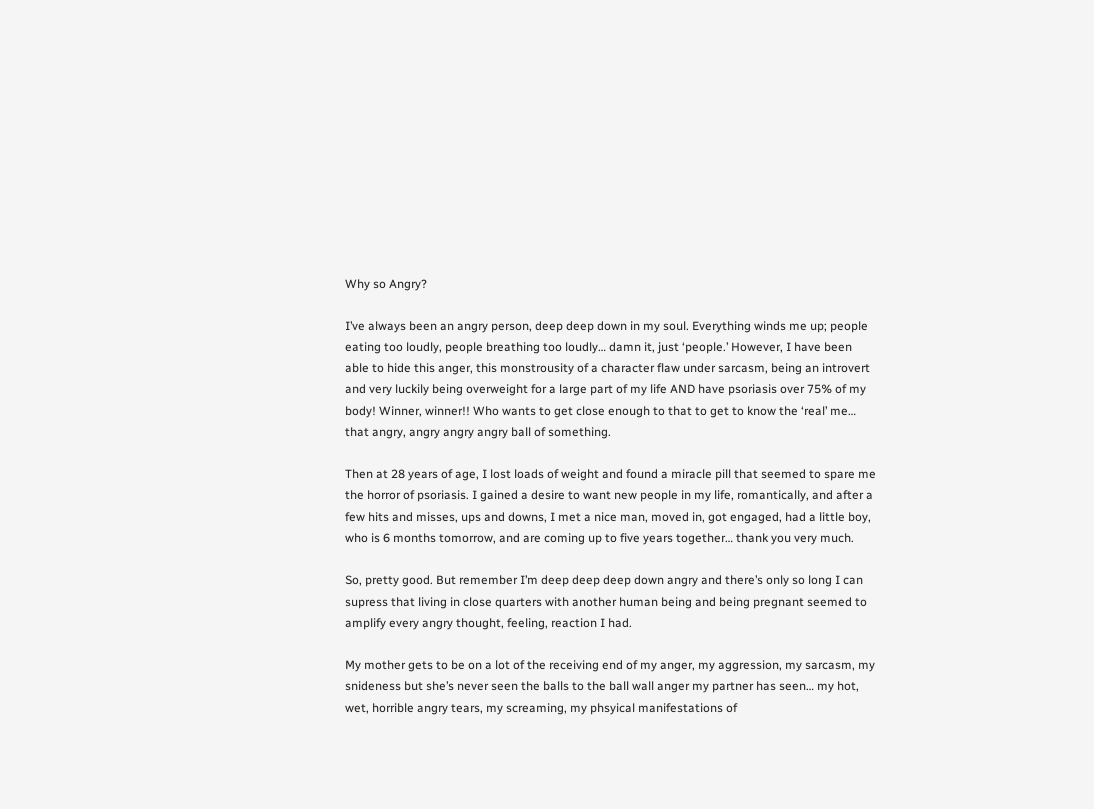Why so Angry?

I’ve always been an angry person, deep deep down in my soul. Everything winds me up; people eating too loudly, people breathing too loudly… damn it, just ‘people.’ However, I have been able to hide this anger, this monstrousity of a character flaw under sarcasm, being an introvert and very luckily being overweight for a large part of my life AND have psoriasis over 75% of my body! Winner, winner!! Who wants to get close enough to that to get to know the ‘real’ me… that angry, angry angry angry ball of something.

Then at 28 years of age, I lost loads of weight and found a miracle pill that seemed to spare me the horror of psoriasis. I gained a desire to want new people in my life, romantically, and after a few hits and misses, ups and downs, I met a nice man, moved in, got engaged, had a little boy, who is 6 months tomorrow, and are coming up to five years together… thank you very much.

So, pretty good. But remember I’m deep deep deep down angry and there’s only so long I can supress that living in close quarters with another human being and being pregnant seemed to amplify every angry thought, feeling, reaction I had.

My mother gets to be on a lot of the receiving end of my anger, my aggression, my sarcasm, my snideness but she’s never seen the balls to the ball wall anger my partner has seen… my hot, wet, horrible angry tears, my screaming, my phsyical manifestations of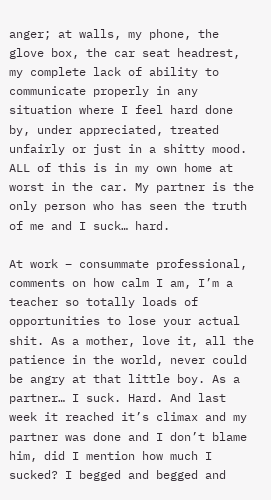anger; at walls, my phone, the glove box, the car seat headrest, my complete lack of ability to communicate properly in any situation where I feel hard done by, under appreciated, treated unfairly or just in a shitty mood. ALL of this is in my own home at worst in the car. My partner is the only person who has seen the truth of me and I suck… hard.

At work – consummate professional, comments on how calm I am, I’m a teacher so totally loads of opportunities to lose your actual shit. As a mother, love it, all the patience in the world, never could be angry at that little boy. As a partner… I suck. Hard. And last week it reached it’s climax and my partner was done and I don’t blame him, did I mention how much I sucked? I begged and begged and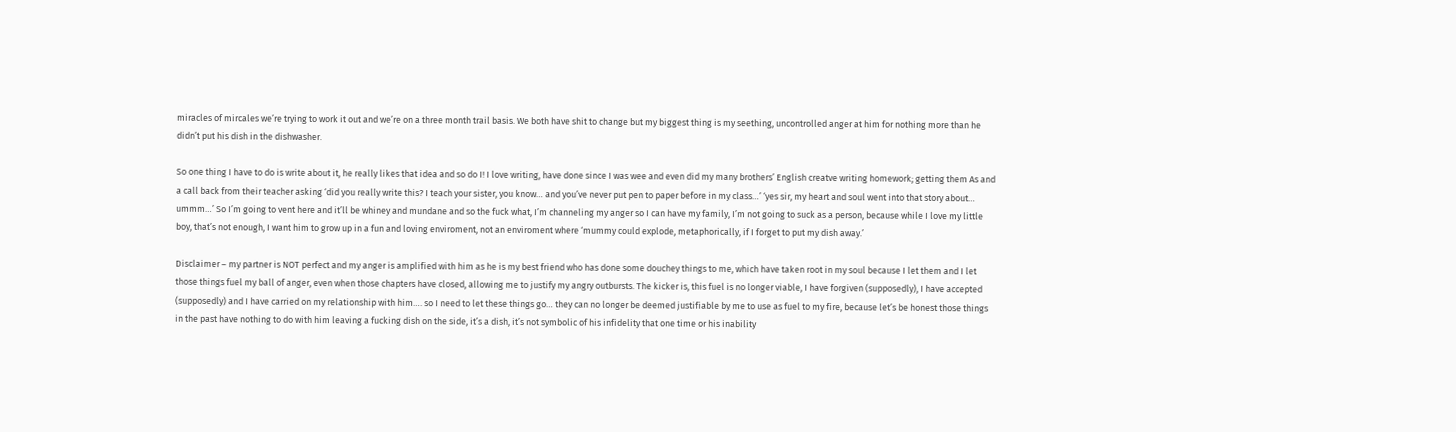miracles of mircales we’re trying to work it out and we’re on a three month trail basis. We both have shit to change but my biggest thing is my seething, uncontrolled anger at him for nothing more than he didn’t put his dish in the dishwasher.

So one thing I have to do is write about it, he really likes that idea and so do I! I love writing, have done since I was wee and even did my many brothers’ English creatve writing homework; getting them As and a call back from their teacher asking ‘did you really write this? I teach your sister, you know… and you’ve never put pen to paper before in my class…’ ‘yes sir, my heart and soul went into that story about… ummm…’ So I’m going to vent here and it’ll be whiney and mundane and so the fuck what, I’m channeling my anger so I can have my family, I’m not going to suck as a person, because while I love my little boy, that’s not enough, I want him to grow up in a fun and loving enviroment, not an enviroment where ‘mummy could explode, metaphorically, if I forget to put my dish away.’

Disclaimer – my partner is NOT perfect and my anger is amplified with him as he is my best friend who has done some douchey things to me, which have taken root in my soul because I let them and I let those things fuel my ball of anger, even when those chapters have closed, allowing me to justify my angry outbursts. The kicker is, this fuel is no longer viable, I have forgiven (supposedly), I have accepted (supposedly) and I have carried on my relationship with him…. so I need to let these things go… they can no longer be deemed justifiable by me to use as fuel to my fire, because let’s be honest those things in the past have nothing to do with him leaving a fucking dish on the side, it’s a dish, it’s not symbolic of his infidelity that one time or his inability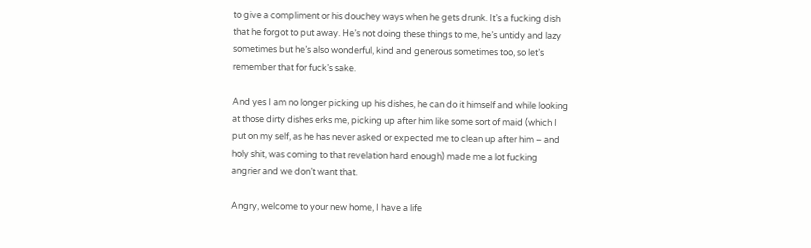to give a compliment or his douchey ways when he gets drunk. It’s a fucking dish that he forgot to put away. He’s not doing these things to me, he’s untidy and lazy sometimes but he’s also wonderful, kind and generous sometimes too, so let’s remember that for fuck’s sake.

And yes I am no longer picking up his dishes, he can do it himself and while looking at those dirty dishes erks me, picking up after him like some sort of maid (which I put on my self, as he has never asked or expected me to clean up after him – and holy shit, was coming to that revelation hard enough) made me a lot fucking angrier and we don’t want that.

Angry, welcome to your new home, I have a life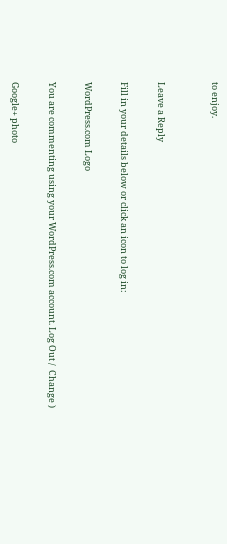to enjoy.


Leave a Reply

Fill in your details below or click an icon to log in:

WordPress.com Logo

You are commenting using your WordPress.com account. Log Out /  Change )

Google+ photo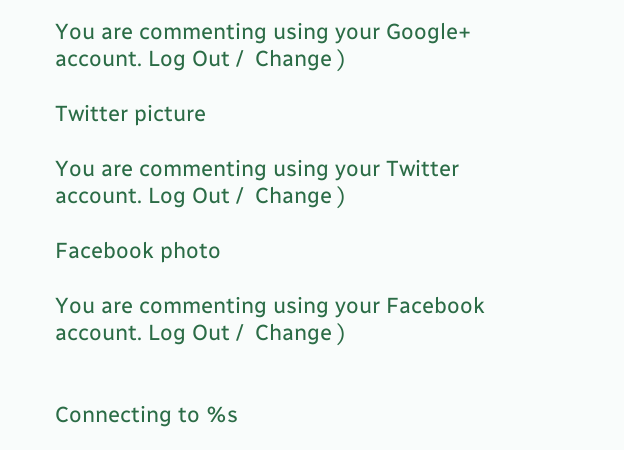You are commenting using your Google+ account. Log Out /  Change )

Twitter picture

You are commenting using your Twitter account. Log Out /  Change )

Facebook photo

You are commenting using your Facebook account. Log Out /  Change )


Connecting to %s